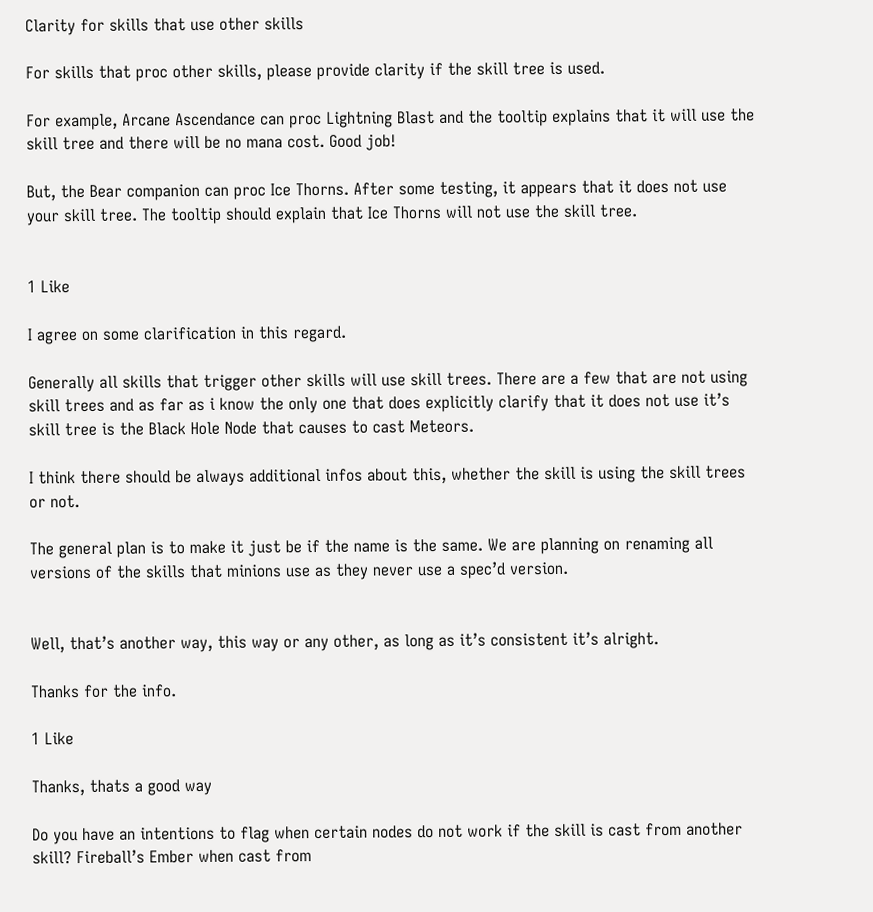Clarity for skills that use other skills

For skills that proc other skills, please provide clarity if the skill tree is used.

For example, Arcane Ascendance can proc Lightning Blast and the tooltip explains that it will use the skill tree and there will be no mana cost. Good job!

But, the Bear companion can proc Ice Thorns. After some testing, it appears that it does not use your skill tree. The tooltip should explain that Ice Thorns will not use the skill tree.


1 Like

I agree on some clarification in this regard.

Generally all skills that trigger other skills will use skill trees. There are a few that are not using skill trees and as far as i know the only one that does explicitly clarify that it does not use it’s skill tree is the Black Hole Node that causes to cast Meteors.

I think there should be always additional infos about this, whether the skill is using the skill trees or not.

The general plan is to make it just be if the name is the same. We are planning on renaming all versions of the skills that minions use as they never use a spec’d version.


Well, that’s another way, this way or any other, as long as it’s consistent it’s alright.

Thanks for the info.

1 Like

Thanks, thats a good way

Do you have an intentions to flag when certain nodes do not work if the skill is cast from another skill? Fireball’s Ember when cast from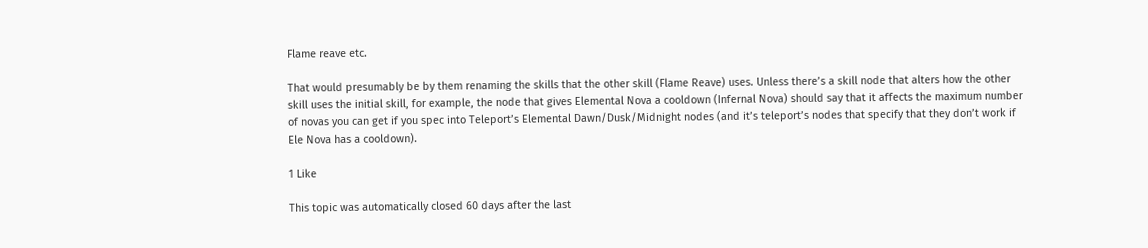Flame reave etc.

That would presumably be by them renaming the skills that the other skill (Flame Reave) uses. Unless there’s a skill node that alters how the other skill uses the initial skill, for example, the node that gives Elemental Nova a cooldown (Infernal Nova) should say that it affects the maximum number of novas you can get if you spec into Teleport’s Elemental Dawn/Dusk/Midnight nodes (and it’s teleport’s nodes that specify that they don’t work if Ele Nova has a cooldown).

1 Like

This topic was automatically closed 60 days after the last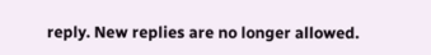reply. New replies are no longer allowed.